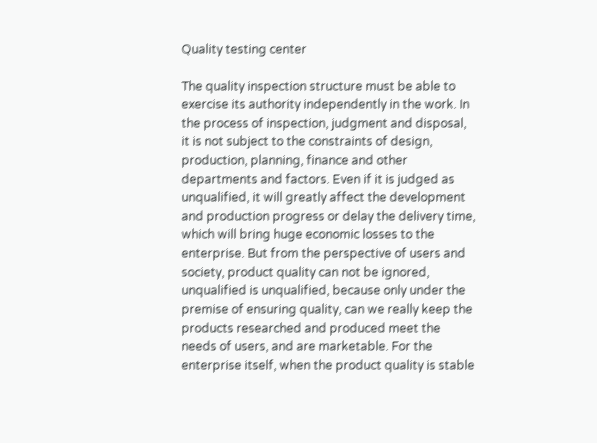Quality testing center

The quality inspection structure must be able to exercise its authority independently in the work. In the process of inspection, judgment and disposal, it is not subject to the constraints of design, production, planning, finance and other departments and factors. Even if it is judged as unqualified, it will greatly affect the development and production progress or delay the delivery time, which will bring huge economic losses to the enterprise. But from the perspective of users and society, product quality can not be ignored, unqualified is unqualified, because only under the premise of ensuring quality, can we really keep the products researched and produced meet the needs of users, and are marketable. For the enterprise itself, when the product quality is stable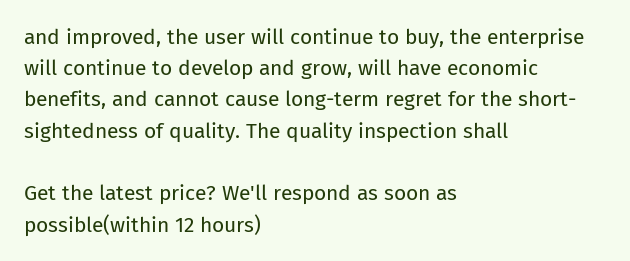and improved, the user will continue to buy, the enterprise will continue to develop and grow, will have economic benefits, and cannot cause long-term regret for the short-sightedness of quality. The quality inspection shall

Get the latest price? We'll respond as soon as possible(within 12 hours)